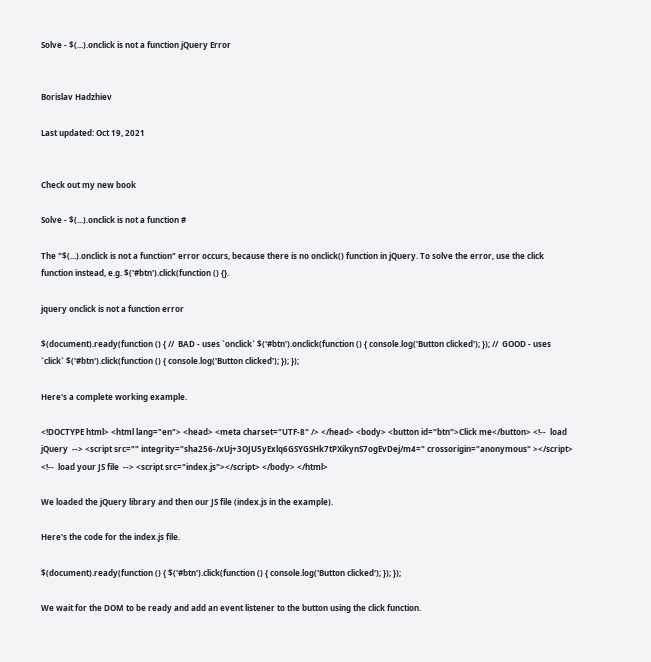Solve - $(...).onclick is not a function jQuery Error


Borislav Hadzhiev

Last updated: Oct 19, 2021


Check out my new book

Solve - $(...).onclick is not a function #

The "$(...).onclick is not a function" error occurs, because there is no onclick() function in jQuery. To solve the error, use the click function instead, e.g. $('#btn').click(function () {}.

jquery onclick is not a function error

$(document).ready(function () { //  BAD - uses `onclick` $('#btn').onclick(function () { console.log('Button clicked'); }); //  GOOD - uses `click` $('#btn').click(function () { console.log('Button clicked'); }); });

Here's a complete working example.

<!DOCTYPE html> <html lang="en"> <head> <meta charset="UTF-8" /> </head> <body> <button id="btn">Click me</button> <!--  load jQuery  --> <script src="" integrity="sha256-/xUj+3OJU5yExlq6GSYGSHk7tPXikynS7ogEvDej/m4=" crossorigin="anonymous" ></script> <!--  load your JS file  --> <script src="index.js"></script> </body> </html>

We loaded the jQuery library and then our JS file (index.js in the example).

Here's the code for the index.js file.

$(document).ready(function () { $('#btn').click(function () { console.log('Button clicked'); }); });

We wait for the DOM to be ready and add an event listener to the button using the click function.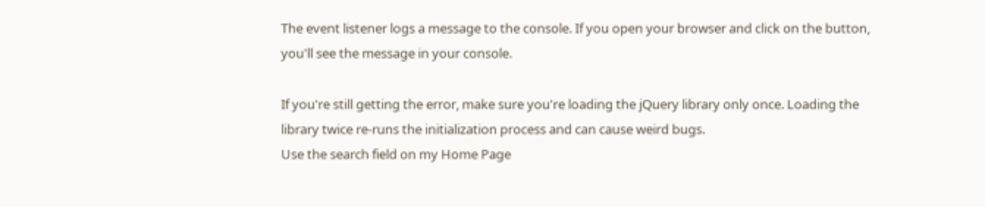The event listener logs a message to the console. If you open your browser and click on the button, you'll see the message in your console.

If you're still getting the error, make sure you're loading the jQuery library only once. Loading the library twice re-runs the initialization process and can cause weird bugs.
Use the search field on my Home Page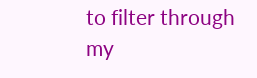to filter through my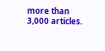more than 3,000 articles.